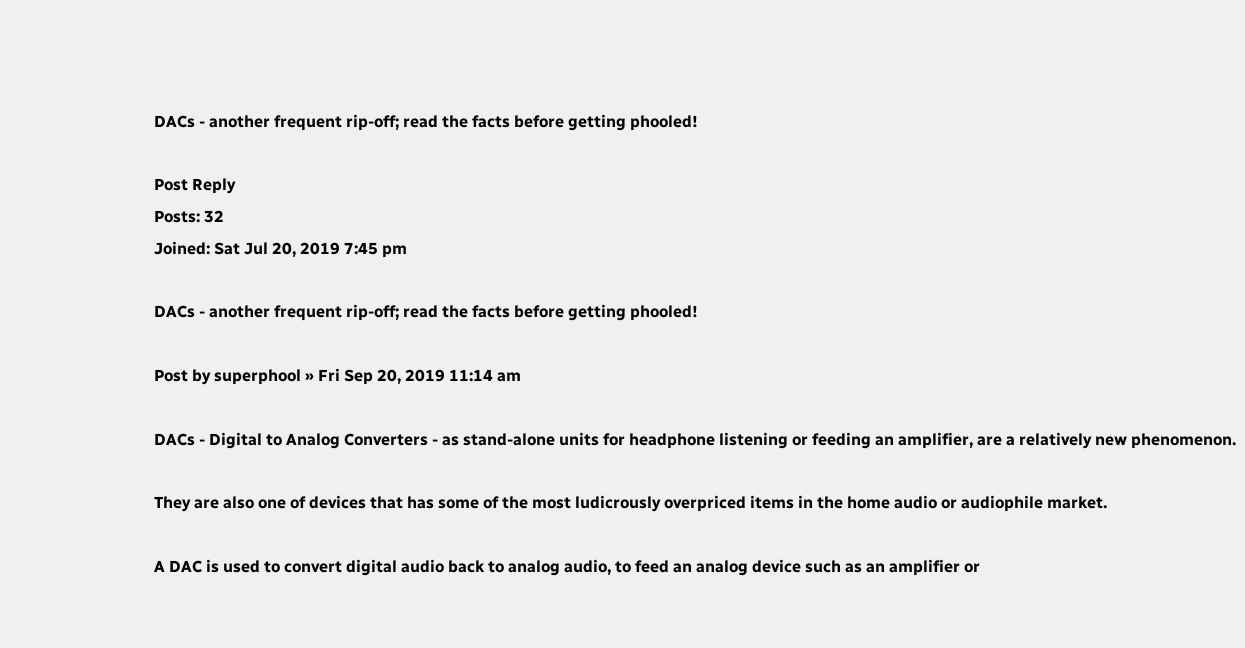DACs - another frequent rip-off; read the facts before getting phooled!

Post Reply
Posts: 32
Joined: Sat Jul 20, 2019 7:45 pm

DACs - another frequent rip-off; read the facts before getting phooled!

Post by superphool » Fri Sep 20, 2019 11:14 am

DACs - Digital to Analog Converters - as stand-alone units for headphone listening or feeding an amplifier, are a relatively new phenomenon.

They are also one of devices that has some of the most ludicrously overpriced items in the home audio or audiophile market.

A DAC is used to convert digital audio back to analog audio, to feed an analog device such as an amplifier or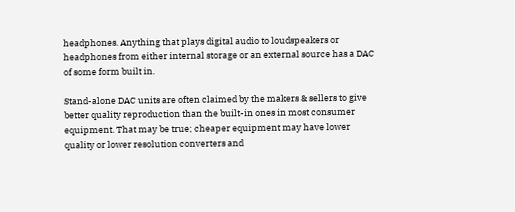headphones. Anything that plays digital audio to loudspeakers or headphones from either internal storage or an external source has a DAC of some form built in.

Stand-alone DAC units are often claimed by the makers & sellers to give better quality reproduction than the built-in ones in most consumer equipment. That may be true; cheaper equipment may have lower quality or lower resolution converters and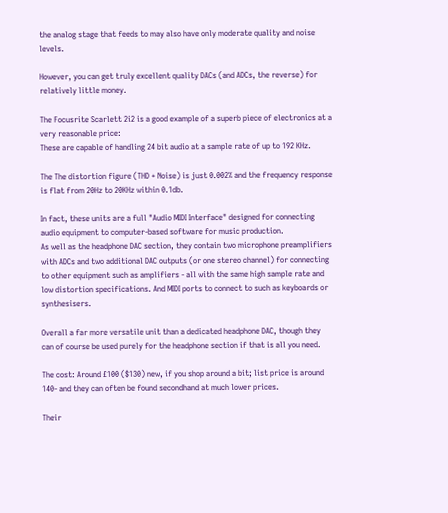the analog stage that feeds to may also have only moderate quality and noise levels.

However, you can get truly excellent quality DACs (and ADCs, the reverse) for relatively little money.

The Focusrite Scarlett 2i2 is a good example of a superb piece of electronics at a very reasonable price:
These are capable of handling 24 bit audio at a sample rate of up to 192 KHz.

The The distortion figure (THD + Noise) is just 0.002% and the frequency response is flat from 20Hz to 20KHz within 0.1db.

In fact, these units are a full "Audio MIDI Interface" designed for connecting audio equipment to computer-based software for music production.
As well as the headphone DAC section, they contain two microphone preamplifiers with ADCs and two additional DAC outputs (or one stereo channel) for connecting to other equipment such as amplifiers - all with the same high sample rate and low distortion specifications. And MIDI ports to connect to such as keyboards or synthesisers.

Overall a far more versatile unit than a dedicated headphone DAC, though they can of course be used purely for the headphone section if that is all you need.

The cost: Around £100 ($130) new, if you shop around a bit; list price is around 140- and they can often be found secondhand at much lower prices.

Their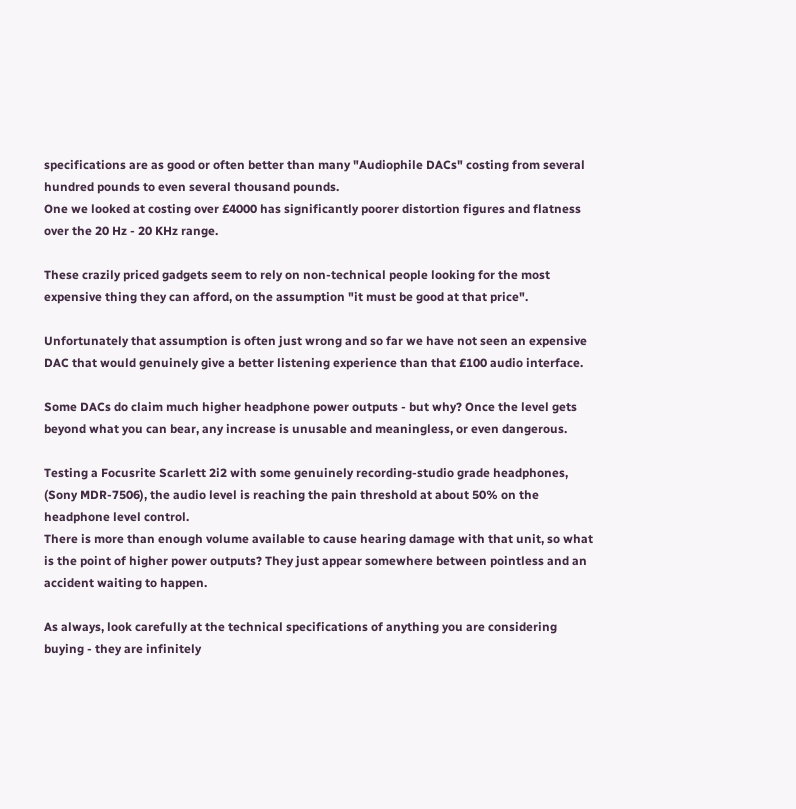specifications are as good or often better than many "Audiophile DACs" costing from several hundred pounds to even several thousand pounds.
One we looked at costing over £4000 has significantly poorer distortion figures and flatness over the 20 Hz - 20 KHz range.

These crazily priced gadgets seem to rely on non-technical people looking for the most expensive thing they can afford, on the assumption "it must be good at that price".

Unfortunately that assumption is often just wrong and so far we have not seen an expensive DAC that would genuinely give a better listening experience than that £100 audio interface.

Some DACs do claim much higher headphone power outputs - but why? Once the level gets beyond what you can bear, any increase is unusable and meaningless, or even dangerous.

Testing a Focusrite Scarlett 2i2 with some genuinely recording-studio grade headphones, (Sony MDR-7506), the audio level is reaching the pain threshold at about 50% on the headphone level control.
There is more than enough volume available to cause hearing damage with that unit, so what is the point of higher power outputs? They just appear somewhere between pointless and an accident waiting to happen.

As always, look carefully at the technical specifications of anything you are considering buying - they are infinitely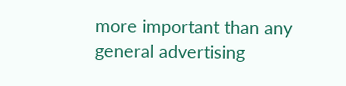more important than any general advertising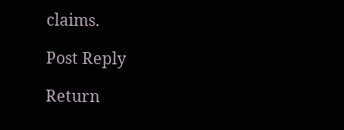claims.

Post Reply

Return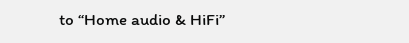to “Home audio & HiFi”